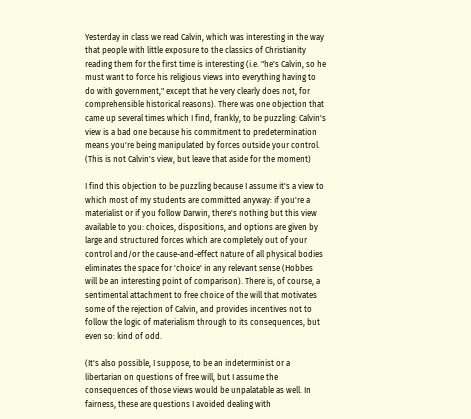Yesterday in class we read Calvin, which was interesting in the way that people with little exposure to the classics of Christianity reading them for the first time is interesting (i.e. "he's Calvin, so he must want to force his religious views into everything having to do with government," except that he very clearly does not, for comprehensible historical reasons). There was one objection that came up several times which I find, frankly, to be puzzling: Calvin's view is a bad one because his commitment to predetermination means you're being manipulated by forces outside your control. (This is not Calvin's view, but leave that aside for the moment)

I find this objection to be puzzling because I assume it's a view to which most of my students are committed anyway: if you're a materialist or if you follow Darwin, there's nothing but this view available to you: choices, dispositions, and options are given by large and structured forces which are completely out of your control and/or the cause-and-effect nature of all physical bodies eliminates the space for 'choice' in any relevant sense (Hobbes will be an interesting point of comparison). There is, of course, a sentimental attachment to free choice of the will that motivates some of the rejection of Calvin, and provides incentives not to follow the logic of materialism through to its consequences, but even so: kind of odd.

(It's also possible, I suppose, to be an indeterminist or a libertarian on questions of free will, but I assume the consequences of those views would be unpalatable as well. In fairness, these are questions I avoided dealing with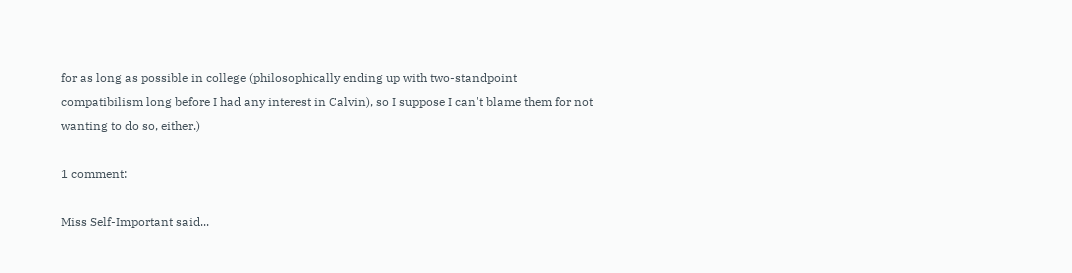for as long as possible in college (philosophically ending up with two-standpoint compatibilism long before I had any interest in Calvin), so I suppose I can't blame them for not wanting to do so, either.)

1 comment:

Miss Self-Important said...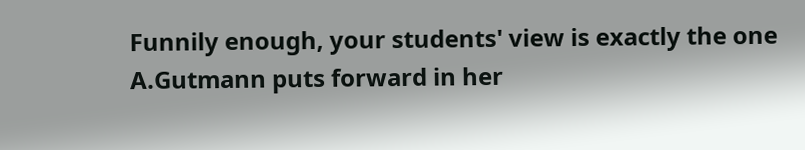Funnily enough, your students' view is exactly the one A.Gutmann puts forward in her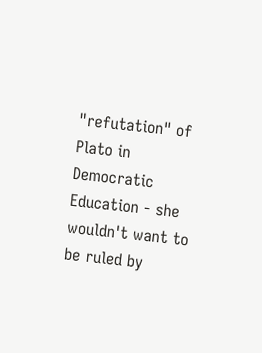"refutation" of Plato in Democratic Education - she wouldn't want to be ruled by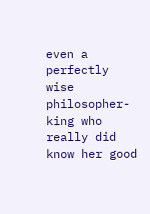even a perfectly wise philosopher-king who really did know her good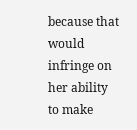because that would infringe on her ability to make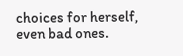choices for herself, even bad ones.